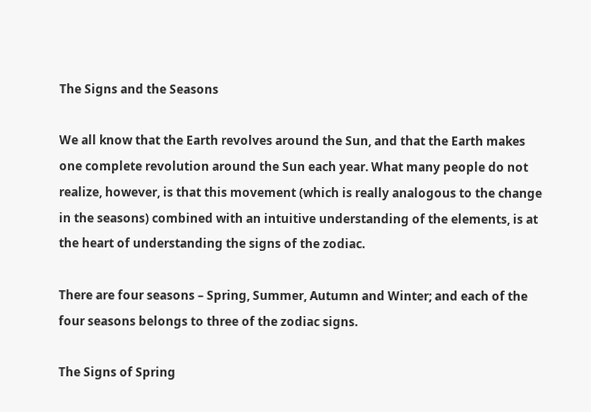The Signs and the Seasons

We all know that the Earth revolves around the Sun, and that the Earth makes one complete revolution around the Sun each year. What many people do not realize, however, is that this movement (which is really analogous to the change in the seasons) combined with an intuitive understanding of the elements, is at the heart of understanding the signs of the zodiac.

There are four seasons – Spring, Summer, Autumn and Winter; and each of the four seasons belongs to three of the zodiac signs.

The Signs of Spring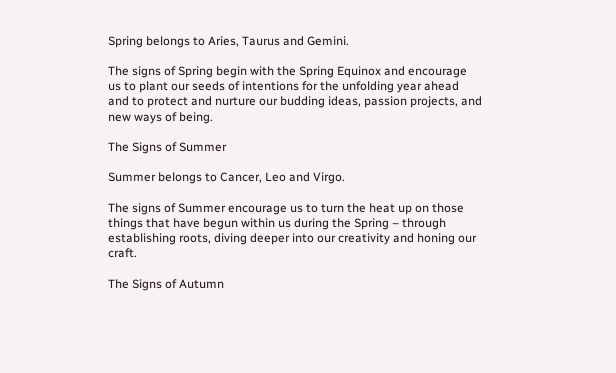Spring belongs to Aries, Taurus and Gemini.

The signs of Spring begin with the Spring Equinox and encourage us to plant our seeds of intentions for the unfolding year ahead and to protect and nurture our budding ideas, passion projects, and new ways of being.

The Signs of Summer

Summer belongs to Cancer, Leo and Virgo.

The signs of Summer encourage us to turn the heat up on those things that have begun within us during the Spring – through establishing roots, diving deeper into our creativity and honing our craft.

The Signs of Autumn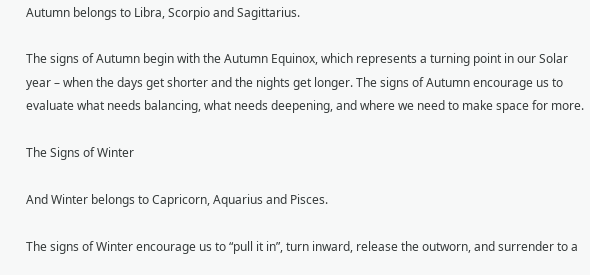Autumn belongs to Libra, Scorpio and Sagittarius.

The signs of Autumn begin with the Autumn Equinox, which represents a turning point in our Solar year – when the days get shorter and the nights get longer. The signs of Autumn encourage us to evaluate what needs balancing, what needs deepening, and where we need to make space for more.

The Signs of Winter

And Winter belongs to Capricorn, Aquarius and Pisces.

The signs of Winter encourage us to “pull it in”, turn inward, release the outworn, and surrender to a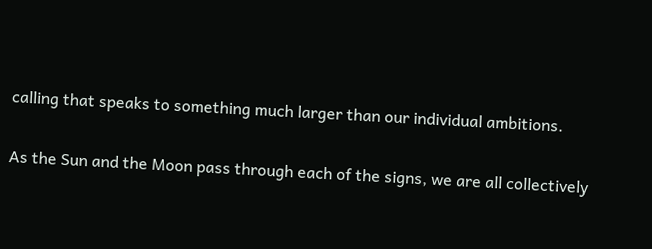calling that speaks to something much larger than our individual ambitions.

As the Sun and the Moon pass through each of the signs, we are all collectively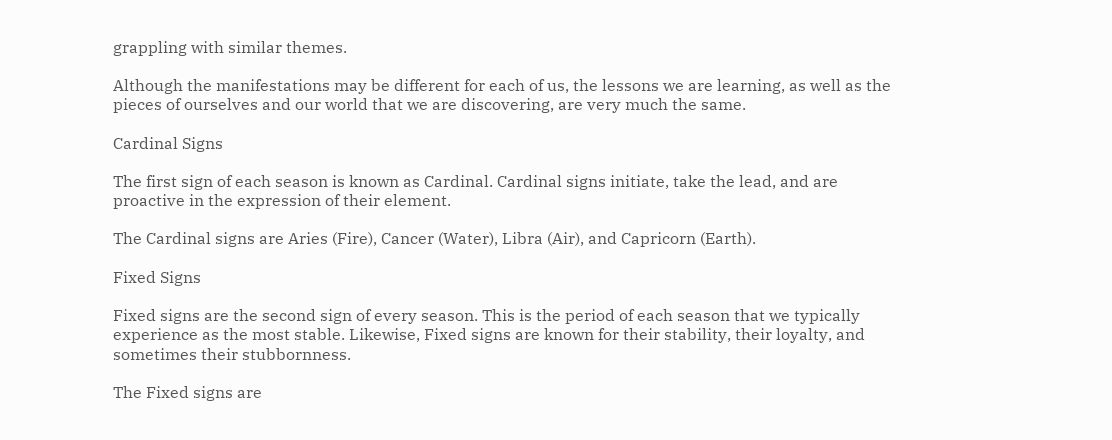grappling with similar themes.

Although the manifestations may be different for each of us, the lessons we are learning, as well as the pieces of ourselves and our world that we are discovering, are very much the same.

Cardinal Signs

The first sign of each season is known as Cardinal. Cardinal signs initiate, take the lead, and are proactive in the expression of their element.

The Cardinal signs are Aries (Fire), Cancer (Water), Libra (Air), and Capricorn (Earth).

Fixed Signs

Fixed signs are the second sign of every season. This is the period of each season that we typically experience as the most stable. Likewise, Fixed signs are known for their stability, their loyalty, and sometimes their stubbornness.

The Fixed signs are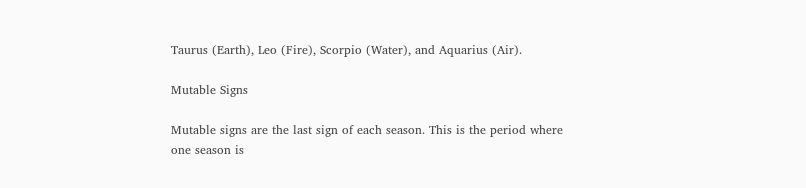Taurus (Earth), Leo (Fire), Scorpio (Water), and Aquarius (Air).

Mutable Signs

Mutable signs are the last sign of each season. This is the period where one season is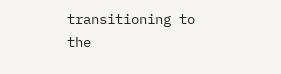transitioning to the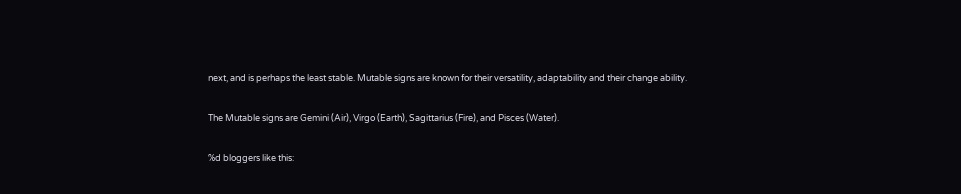next, and is perhaps the least stable. Mutable signs are known for their versatility, adaptability and their change ability.

The Mutable signs are Gemini (Air), Virgo (Earth), Sagittarius (Fire), and Pisces (Water).

%d bloggers like this: